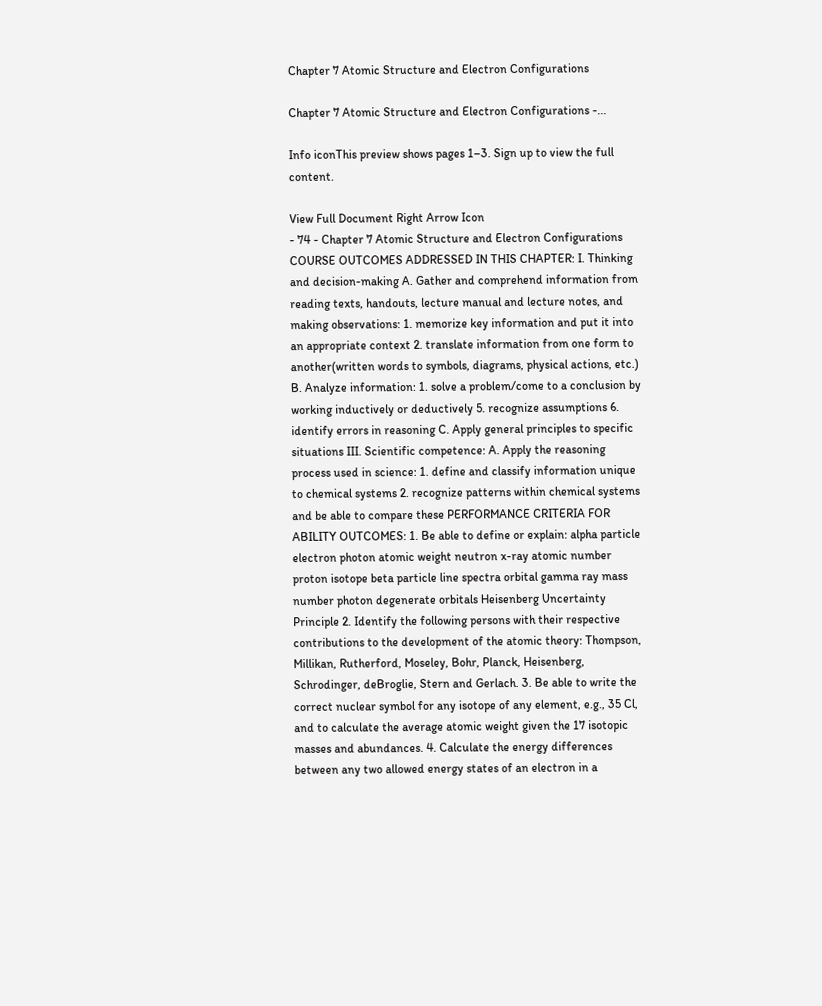Chapter 7 Atomic Structure and Electron Configurations

Chapter 7 Atomic Structure and Electron Configurations -...

Info iconThis preview shows pages 1–3. Sign up to view the full content.

View Full Document Right Arrow Icon
- 74 - Chapter 7 Atomic Structure and Electron Configurations COURSE OUTCOMES ADDRESSED IN THIS CHAPTER: I. Thinking and decision-making A. Gather and comprehend information from reading texts, handouts, lecture manual and lecture notes, and making observations: 1. memorize key information and put it into an appropriate context 2. translate information from one form to another(written words to symbols, diagrams, physical actions, etc.) B. Analyze information: 1. solve a problem/come to a conclusion by working inductively or deductively 5. recognize assumptions 6. identify errors in reasoning C. Apply general principles to specific situations III. Scientific competence: A. Apply the reasoning process used in science: 1. define and classify information unique to chemical systems 2. recognize patterns within chemical systems and be able to compare these PERFORMANCE CRITERIA FOR ABILITY OUTCOMES: 1. Be able to define or explain: alpha particle electron photon atomic weight neutron x-ray atomic number proton isotope beta particle line spectra orbital gamma ray mass number photon degenerate orbitals Heisenberg Uncertainty Principle 2. Identify the following persons with their respective contributions to the development of the atomic theory: Thompson, Millikan, Rutherford, Moseley, Bohr, Planck, Heisenberg, Schrodinger, deBroglie, Stern and Gerlach. 3. Be able to write the correct nuclear symbol for any isotope of any element, e.g., 35 Cl, and to calculate the average atomic weight given the 17 isotopic masses and abundances. 4. Calculate the energy differences between any two allowed energy states of an electron in a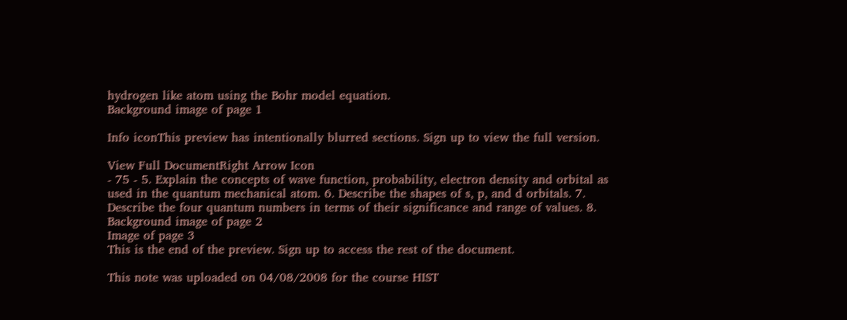hydrogen like atom using the Bohr model equation.
Background image of page 1

Info iconThis preview has intentionally blurred sections. Sign up to view the full version.

View Full DocumentRight Arrow Icon
- 75 - 5. Explain the concepts of wave function, probability, electron density and orbital as used in the quantum mechanical atom. 6. Describe the shapes of s, p, and d orbitals. 7. Describe the four quantum numbers in terms of their significance and range of values. 8.
Background image of page 2
Image of page 3
This is the end of the preview. Sign up to access the rest of the document.

This note was uploaded on 04/08/2008 for the course HIST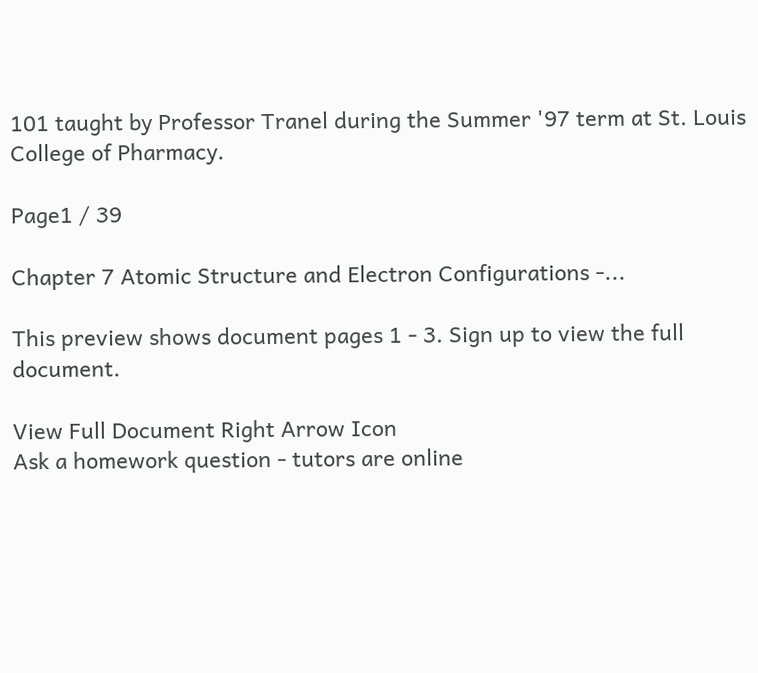101 taught by Professor Tranel during the Summer '97 term at St. Louis College of Pharmacy.

Page1 / 39

Chapter 7 Atomic Structure and Electron Configurations -...

This preview shows document pages 1 - 3. Sign up to view the full document.

View Full Document Right Arrow Icon
Ask a homework question - tutors are online